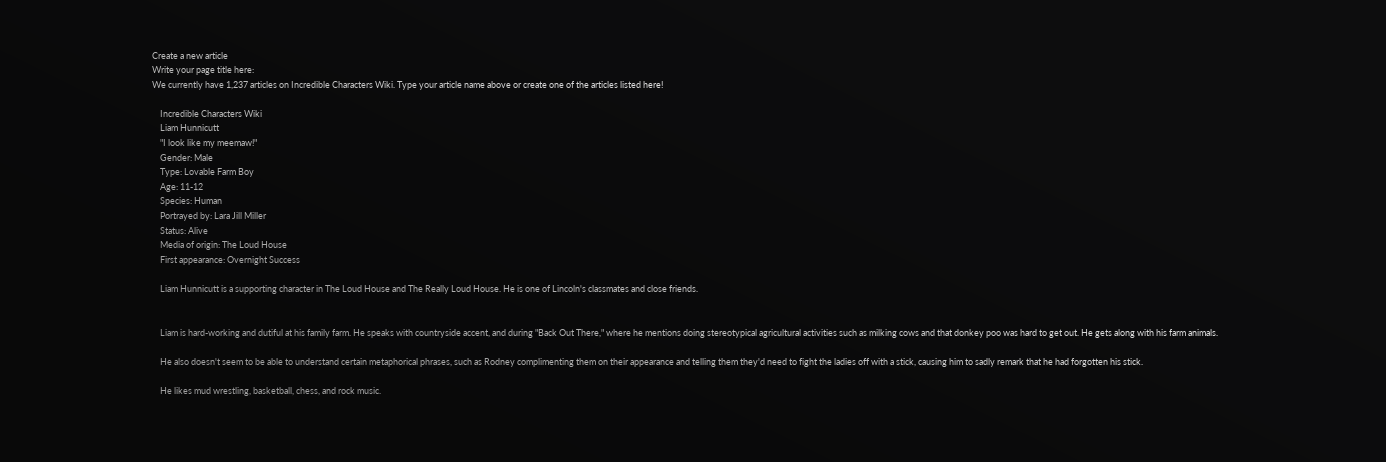Create a new article
Write your page title here:
We currently have 1,237 articles on Incredible Characters Wiki. Type your article name above or create one of the articles listed here!

    Incredible Characters Wiki
    Liam Hunnicutt
    "I look like my meemaw!"
    Gender: Male
    Type: Lovable Farm Boy
    Age: 11-12
    Species: Human
    Portrayed by: Lara Jill Miller
    Status: Alive
    Media of origin: The Loud House
    First appearance: Overnight Success

    Liam Hunnicutt is a supporting character in The Loud House and The Really Loud House. He is one of Lincoln's classmates and close friends.


    Liam is hard-working and dutiful at his family farm. He speaks with countryside accent, and during "Back Out There," where he mentions doing stereotypical agricultural activities such as milking cows and that donkey poo was hard to get out. He gets along with his farm animals.

    He also doesn't seem to be able to understand certain metaphorical phrases, such as Rodney complimenting them on their appearance and telling them they'd need to fight the ladies off with a stick, causing him to sadly remark that he had forgotten his stick.

    He likes mud wrestling, basketball, chess, and rock music.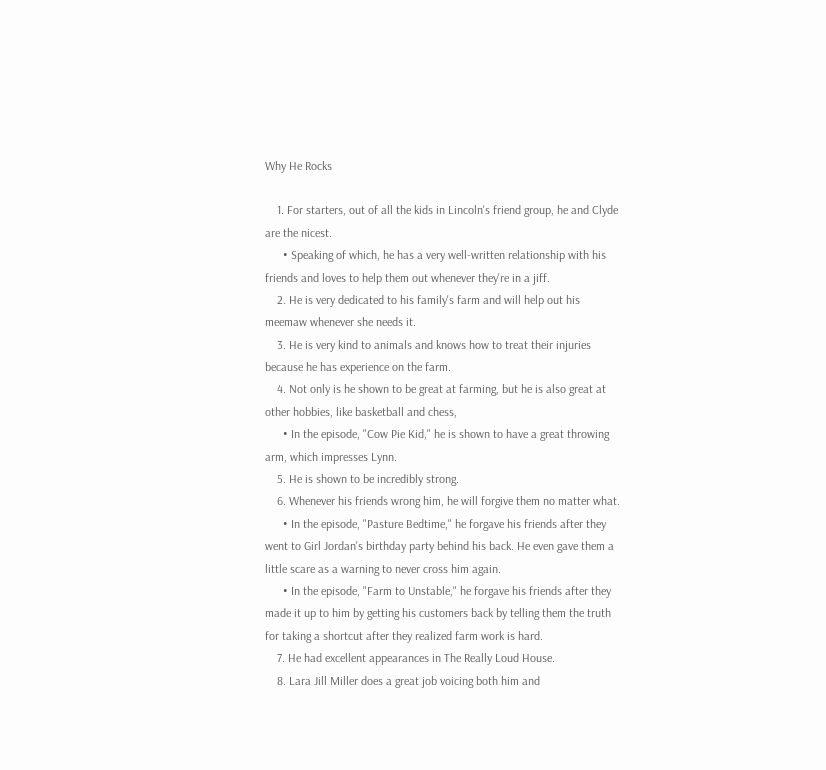Why He Rocks

    1. For starters, out of all the kids in Lincoln's friend group, he and Clyde are the nicest.
      • Speaking of which, he has a very well-written relationship with his friends and loves to help them out whenever they're in a jiff.
    2. He is very dedicated to his family's farm and will help out his meemaw whenever she needs it.
    3. He is very kind to animals and knows how to treat their injuries because he has experience on the farm.
    4. Not only is he shown to be great at farming, but he is also great at other hobbies, like basketball and chess,
      • In the episode, "Cow Pie Kid," he is shown to have a great throwing arm, which impresses Lynn.
    5. He is shown to be incredibly strong.
    6. Whenever his friends wrong him, he will forgive them no matter what.
      • In the episode, "Pasture Bedtime," he forgave his friends after they went to Girl Jordan's birthday party behind his back. He even gave them a little scare as a warning to never cross him again.
      • In the episode, "Farm to Unstable," he forgave his friends after they made it up to him by getting his customers back by telling them the truth for taking a shortcut after they realized farm work is hard.
    7. He had excellent appearances in The Really Loud House.
    8. Lara Jill Miller does a great job voicing both him and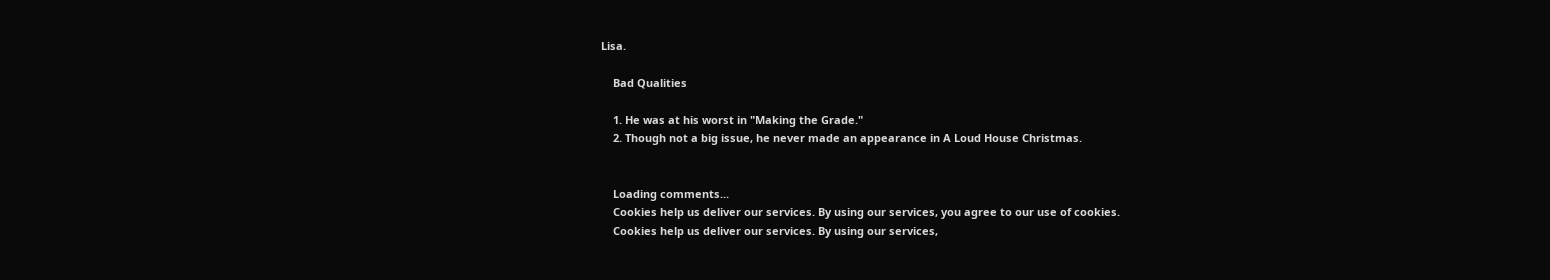Lisa.

    Bad Qualities

    1. He was at his worst in "Making the Grade."
    2. Though not a big issue, he never made an appearance in A Loud House Christmas.


    Loading comments...
    Cookies help us deliver our services. By using our services, you agree to our use of cookies.
    Cookies help us deliver our services. By using our services,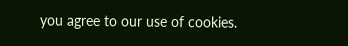you agree to our use of cookies.